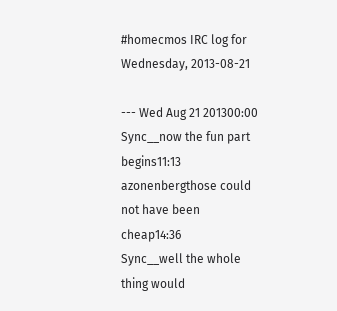#homecmos IRC log for Wednesday, 2013-08-21

--- Wed Aug 21 201300:00
Sync__now the fun part begins11:13
azonenbergthose could not have been cheap14:36
Sync__well the whole thing would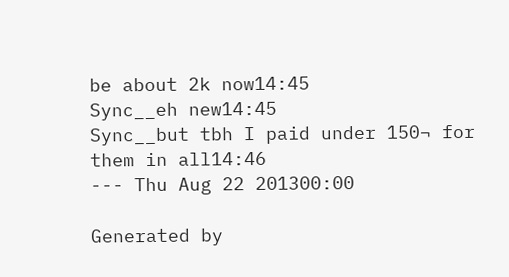be about 2k now14:45
Sync__eh new14:45
Sync__but tbh I paid under 150¬ for them in all14:46
--- Thu Aug 22 201300:00

Generated by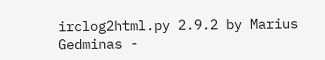irclog2html.py 2.9.2 by Marius Gedminas -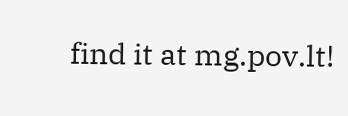find it at mg.pov.lt!